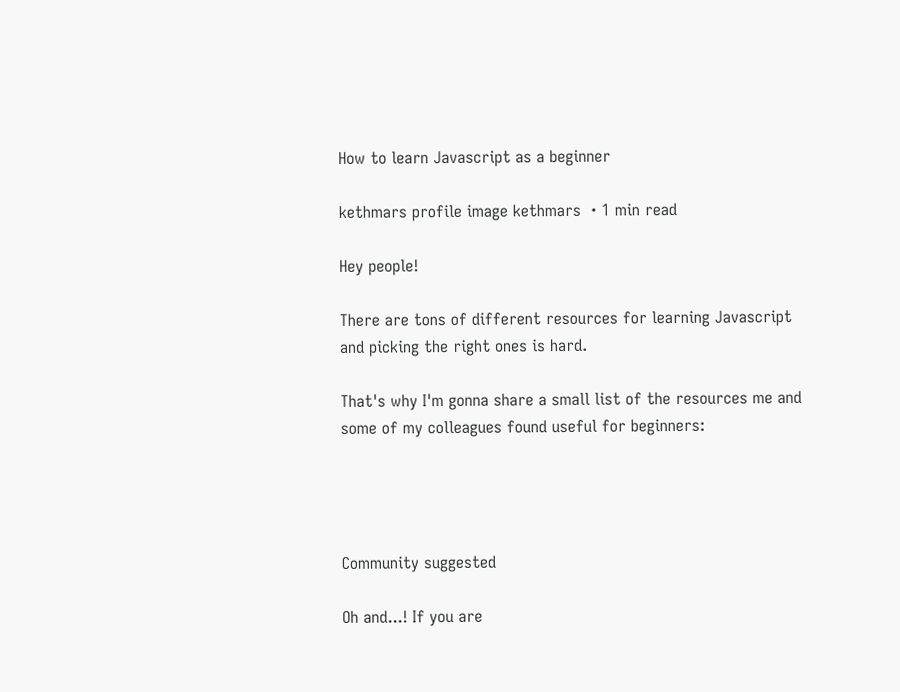How to learn Javascript as a beginner

kethmars profile image kethmars ・1 min read

Hey people!

There are tons of different resources for learning Javascript and picking the right ones is hard.

That's why I'm gonna share a small list of the resources me and some of my colleagues found useful for beginners:




Community suggested

Oh and...! If you are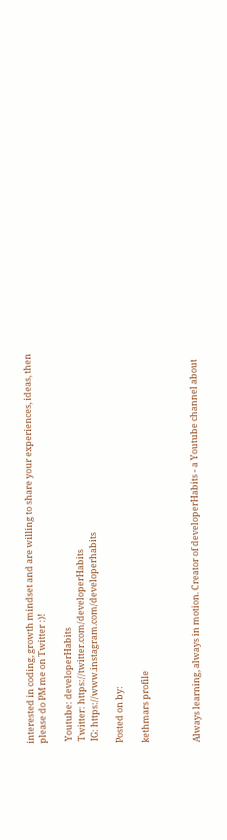interested in coding, growth mindset and are willing to share your experiences, ideas, then please do PM me on Twitter :)!

 Youtube: developerHabits
 Twitter: https://twitter.com/developerHabits
 IG: https://www.instagram.com/developerhabits

Posted on by:

kethmars profile



Always learning, always in motion. Creator of developerHabits - a Youtube channel about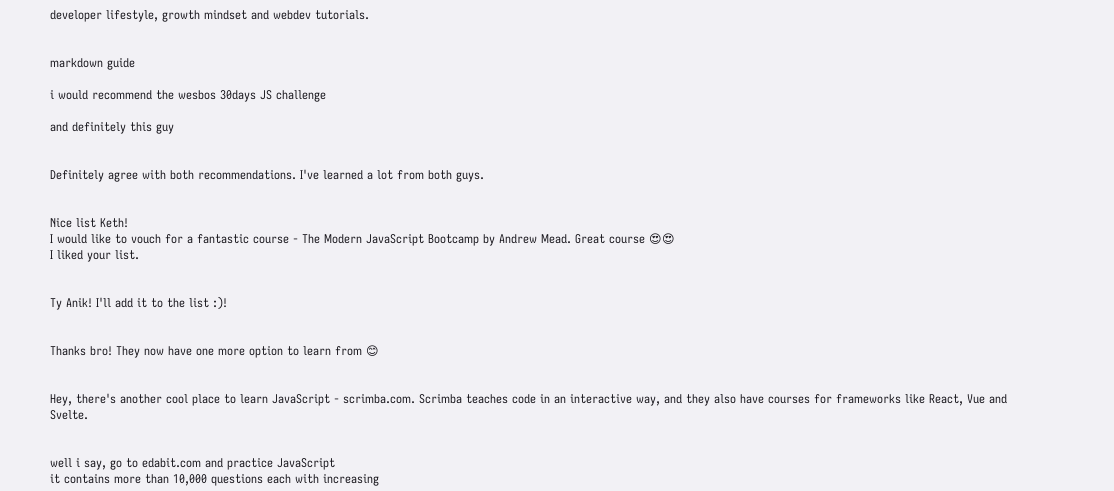developer lifestyle, growth mindset and webdev tutorials.


markdown guide

i would recommend the wesbos 30days JS challenge

and definitely this guy


Definitely agree with both recommendations. I've learned a lot from both guys.


Nice list Keth!
I would like to vouch for a fantastic course - The Modern JavaScript Bootcamp by Andrew Mead. Great course 😍😍
I liked your list.


Ty Anik! I'll add it to the list :)!


Thanks bro! They now have one more option to learn from 😊


Hey, there's another cool place to learn JavaScript - scrimba.com. Scrimba teaches code in an interactive way, and they also have courses for frameworks like React, Vue and Svelte.


well i say, go to edabit.com and practice JavaScript
it contains more than 10,000 questions each with increasing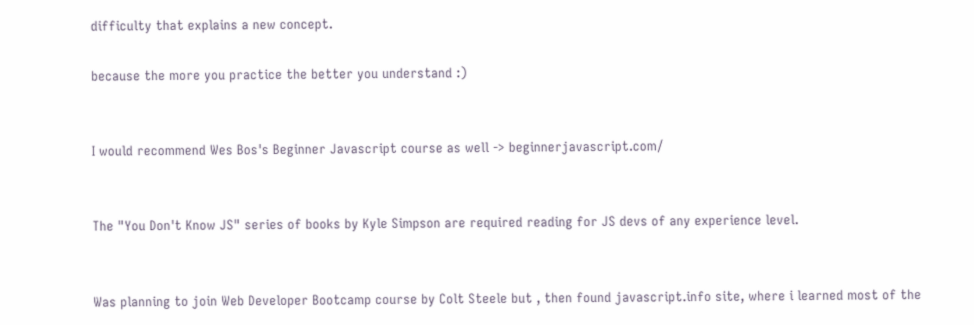difficulty that explains a new concept.

because the more you practice the better you understand :)


I would recommend Wes Bos's Beginner Javascript course as well -> beginnerjavascript.com/


The "You Don't Know JS" series of books by Kyle Simpson are required reading for JS devs of any experience level.


Was planning to join Web Developer Bootcamp course by Colt Steele but , then found javascript.info site, where i learned most of the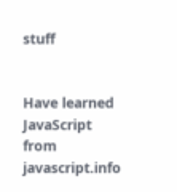stuff


Have learned JavaScript from javascript.info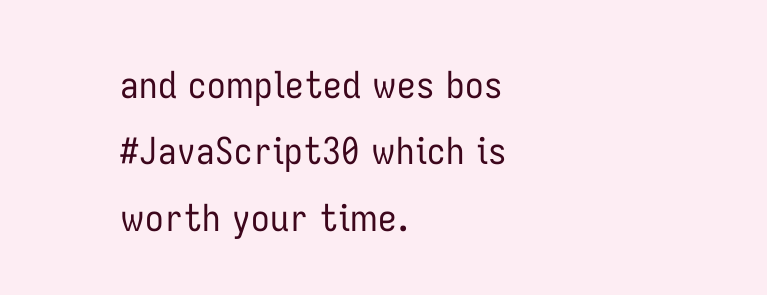and completed wes bos #JavaScript30 which is worth your time.